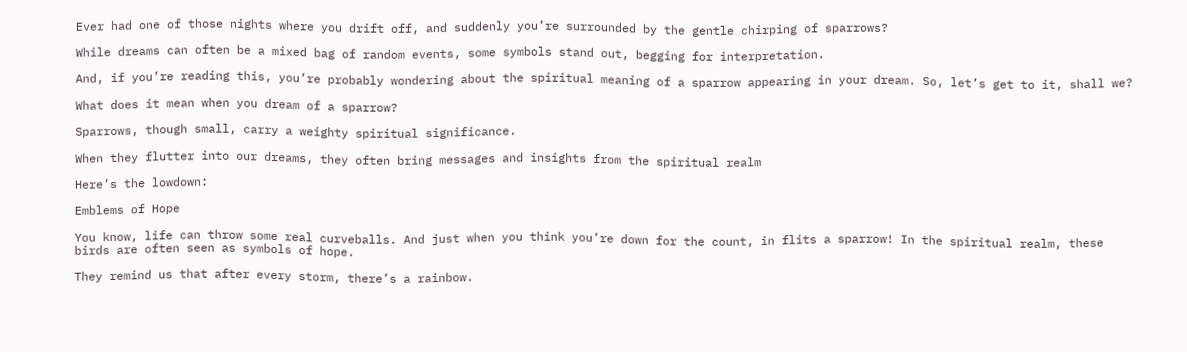Ever had one of those nights where you drift off, and suddenly you’re surrounded by the gentle chirping of sparrows?

While dreams can often be a mixed bag of random events, some symbols stand out, begging for interpretation.

And, if you’re reading this, you’re probably wondering about the spiritual meaning of a sparrow appearing in your dream. So, let’s get to it, shall we?

What does it mean when you dream of a sparrow?

Sparrows, though small, carry a weighty spiritual significance.

When they flutter into our dreams, they often bring messages and insights from the spiritual realm

Here’s the lowdown:

Emblems of Hope

You know, life can throw some real curveballs. And just when you think you’re down for the count, in flits a sparrow! In the spiritual realm, these birds are often seen as symbols of hope.

They remind us that after every storm, there’s a rainbow.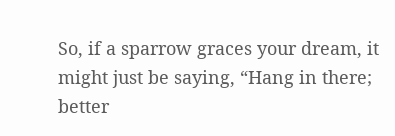So, if a sparrow graces your dream, it might just be saying, “Hang in there; better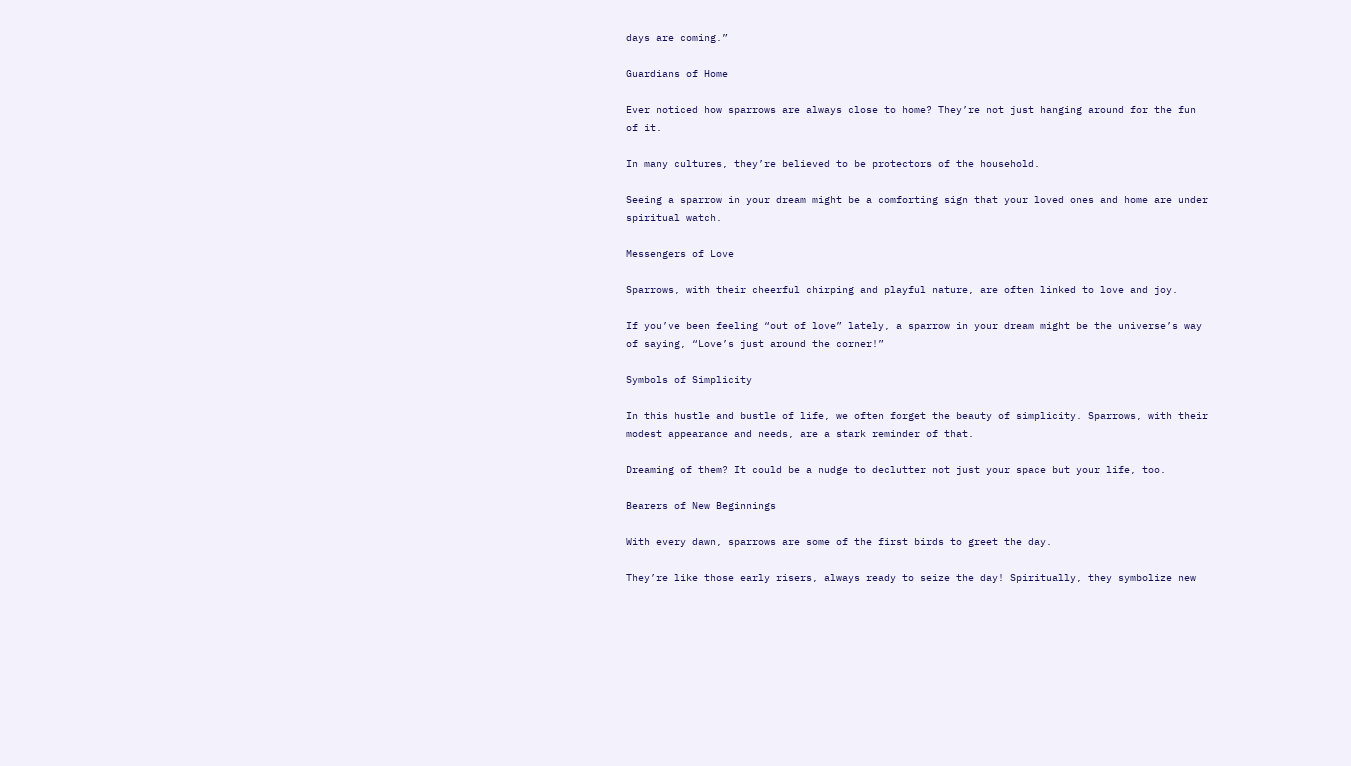days are coming.”

Guardians of Home

Ever noticed how sparrows are always close to home? They’re not just hanging around for the fun of it.

In many cultures, they’re believed to be protectors of the household.

Seeing a sparrow in your dream might be a comforting sign that your loved ones and home are under spiritual watch.

Messengers of Love

Sparrows, with their cheerful chirping and playful nature, are often linked to love and joy.

If you’ve been feeling “out of love” lately, a sparrow in your dream might be the universe’s way of saying, “Love’s just around the corner!”

Symbols of Simplicity

In this hustle and bustle of life, we often forget the beauty of simplicity. Sparrows, with their modest appearance and needs, are a stark reminder of that.

Dreaming of them? It could be a nudge to declutter not just your space but your life, too.

Bearers of New Beginnings

With every dawn, sparrows are some of the first birds to greet the day.

They’re like those early risers, always ready to seize the day! Spiritually, they symbolize new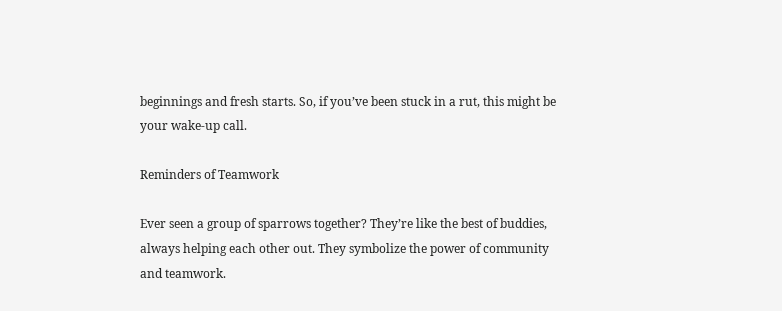beginnings and fresh starts. So, if you’ve been stuck in a rut, this might be your wake-up call.

Reminders of Teamwork

Ever seen a group of sparrows together? They’re like the best of buddies, always helping each other out. They symbolize the power of community and teamwork.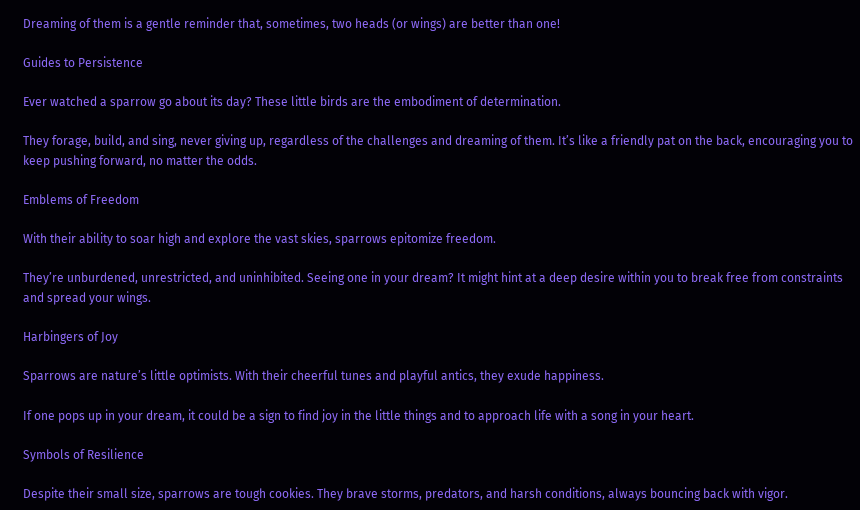Dreaming of them is a gentle reminder that, sometimes, two heads (or wings) are better than one!

Guides to Persistence

Ever watched a sparrow go about its day? These little birds are the embodiment of determination.

They forage, build, and sing, never giving up, regardless of the challenges and dreaming of them. It’s like a friendly pat on the back, encouraging you to keep pushing forward, no matter the odds.

Emblems of Freedom

With their ability to soar high and explore the vast skies, sparrows epitomize freedom.

They’re unburdened, unrestricted, and uninhibited. Seeing one in your dream? It might hint at a deep desire within you to break free from constraints and spread your wings.

Harbingers of Joy

Sparrows are nature’s little optimists. With their cheerful tunes and playful antics, they exude happiness.

If one pops up in your dream, it could be a sign to find joy in the little things and to approach life with a song in your heart.

Symbols of Resilience

Despite their small size, sparrows are tough cookies. They brave storms, predators, and harsh conditions, always bouncing back with vigor.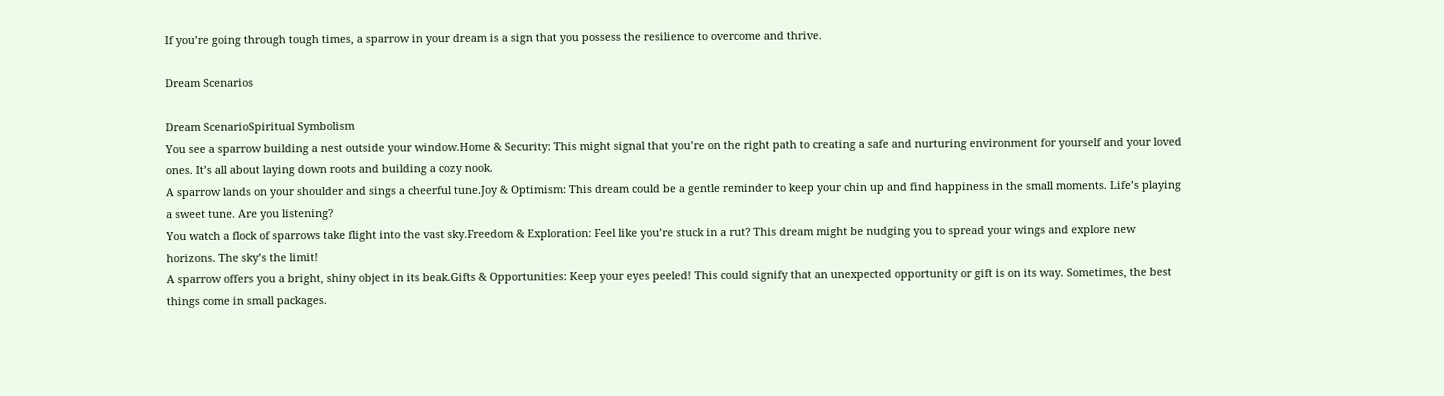If you’re going through tough times, a sparrow in your dream is a sign that you possess the resilience to overcome and thrive.

Dream Scenarios

Dream ScenarioSpiritual Symbolism
You see a sparrow building a nest outside your window.Home & Security: This might signal that you’re on the right path to creating a safe and nurturing environment for yourself and your loved ones. It’s all about laying down roots and building a cozy nook.
A sparrow lands on your shoulder and sings a cheerful tune.Joy & Optimism: This dream could be a gentle reminder to keep your chin up and find happiness in the small moments. Life’s playing a sweet tune. Are you listening?
You watch a flock of sparrows take flight into the vast sky.Freedom & Exploration: Feel like you’re stuck in a rut? This dream might be nudging you to spread your wings and explore new horizons. The sky’s the limit!
A sparrow offers you a bright, shiny object in its beak.Gifts & Opportunities: Keep your eyes peeled! This could signify that an unexpected opportunity or gift is on its way. Sometimes, the best things come in small packages.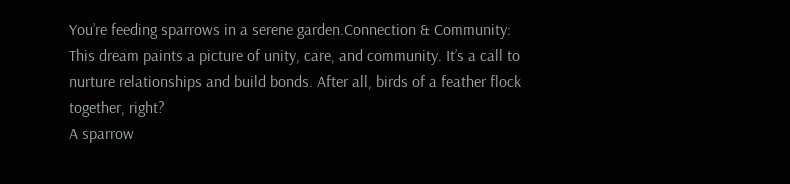You’re feeding sparrows in a serene garden.Connection & Community: This dream paints a picture of unity, care, and community. It’s a call to nurture relationships and build bonds. After all, birds of a feather flock together, right?
A sparrow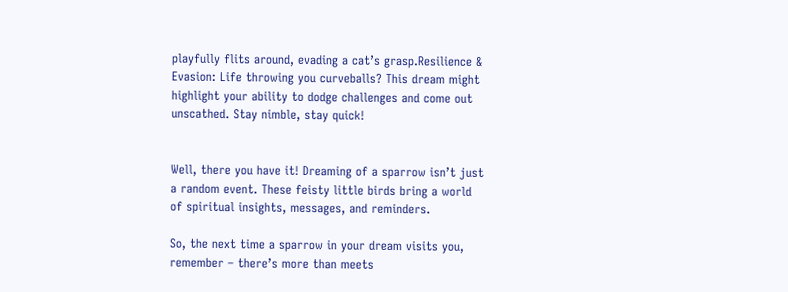playfully flits around, evading a cat’s grasp.Resilience & Evasion: Life throwing you curveballs? This dream might highlight your ability to dodge challenges and come out unscathed. Stay nimble, stay quick!


Well, there you have it! Dreaming of a sparrow isn’t just a random event. These feisty little birds bring a world of spiritual insights, messages, and reminders.

So, the next time a sparrow in your dream visits you, remember – there’s more than meets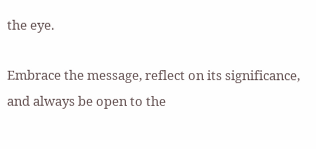the eye.

Embrace the message, reflect on its significance, and always be open to the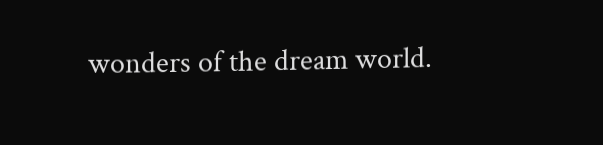wonders of the dream world.